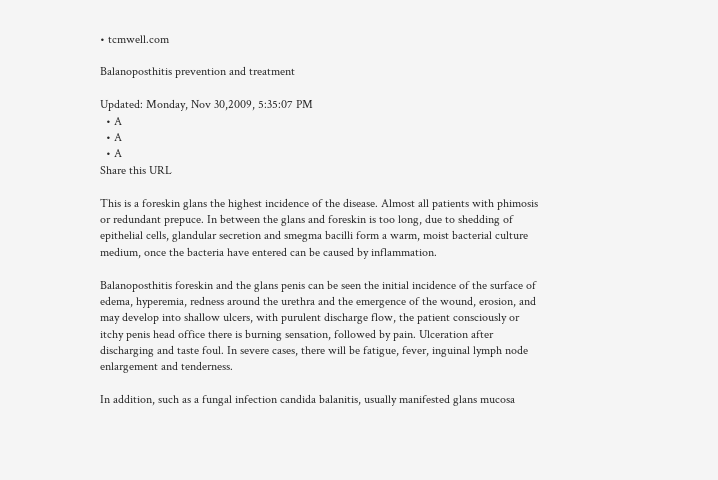• tcmwell.com

Balanoposthitis prevention and treatment

Updated: Monday, Nov 30,2009, 5:35:07 PM
  • A
  • A
  • A
Share this URL

This is a foreskin glans the highest incidence of the disease. Almost all patients with phimosis or redundant prepuce. In between the glans and foreskin is too long, due to shedding of epithelial cells, glandular secretion and smegma bacilli form a warm, moist bacterial culture medium, once the bacteria have entered can be caused by inflammation.

Balanoposthitis foreskin and the glans penis can be seen the initial incidence of the surface of edema, hyperemia, redness around the urethra and the emergence of the wound, erosion, and may develop into shallow ulcers, with purulent discharge flow, the patient consciously or itchy penis head office there is burning sensation, followed by pain. Ulceration after discharging and taste foul. In severe cases, there will be fatigue, fever, inguinal lymph node enlargement and tenderness.

In addition, such as a fungal infection candida balanitis, usually manifested glans mucosa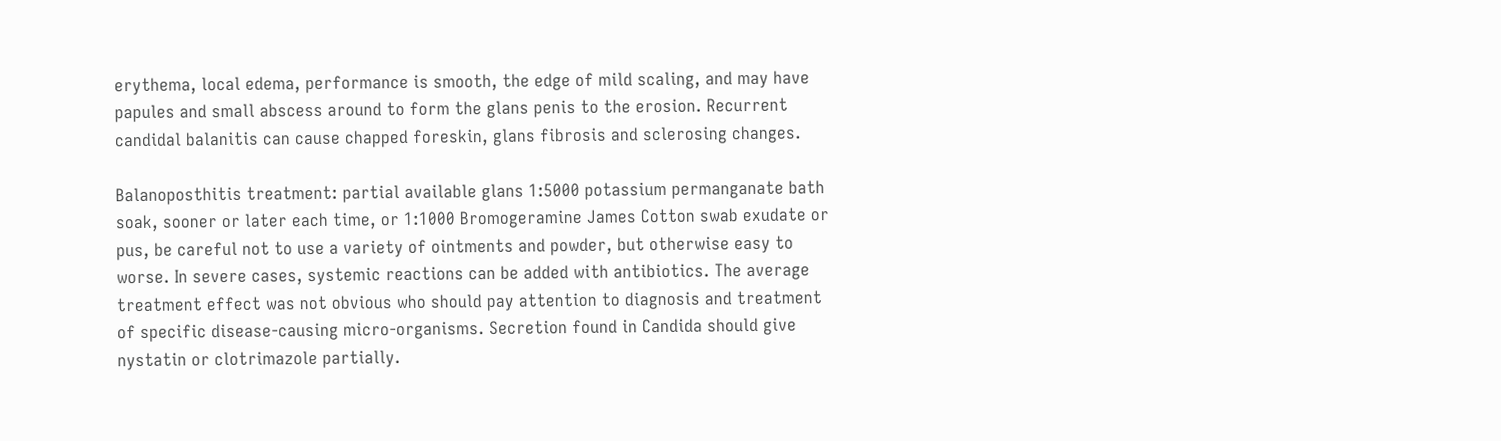erythema, local edema, performance is smooth, the edge of mild scaling, and may have papules and small abscess around to form the glans penis to the erosion. Recurrent candidal balanitis can cause chapped foreskin, glans fibrosis and sclerosing changes.

Balanoposthitis treatment: partial available glans 1:5000 potassium permanganate bath soak, sooner or later each time, or 1:1000 Bromogeramine James Cotton swab exudate or pus, be careful not to use a variety of ointments and powder, but otherwise easy to worse. In severe cases, systemic reactions can be added with antibiotics. The average treatment effect was not obvious who should pay attention to diagnosis and treatment of specific disease-causing micro-organisms. Secretion found in Candida should give nystatin or clotrimazole partially.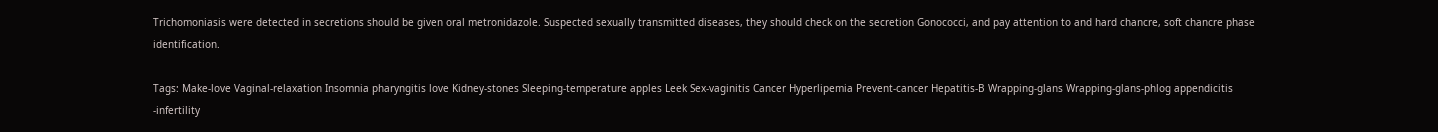Trichomoniasis were detected in secretions should be given oral metronidazole. Suspected sexually transmitted diseases, they should check on the secretion Gonococci, and pay attention to and hard chancre, soft chancre phase identification.

Tags: Make-love Vaginal-relaxation Insomnia pharyngitis love Kidney-stones Sleeping-temperature apples Leek Sex-vaginitis Cancer Hyperlipemia Prevent-cancer Hepatitis-B Wrapping-glans Wrapping-glans-phlog appendicitis -infertility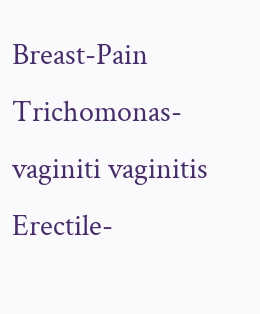Breast-Pain Trichomonas-vaginiti vaginitis Erectile-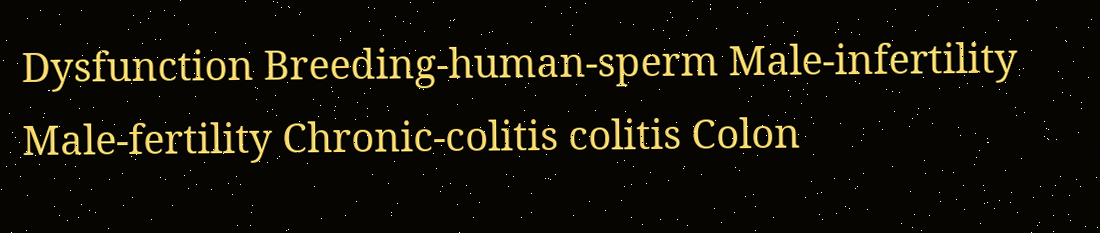Dysfunction Breeding-human-sperm Male-infertility Male-fertility Chronic-colitis colitis Colon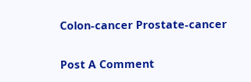Colon-cancer Prostate-cancer

Post A Comment